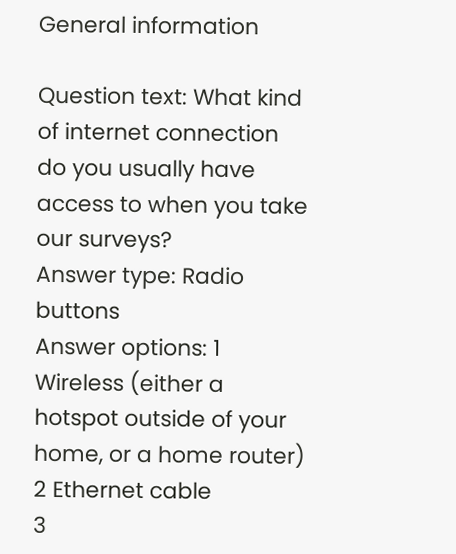General information

Question text: What kind of internet connection do you usually have access to when you take our surveys?
Answer type: Radio buttons
Answer options: 1 Wireless (either a hotspot outside of your home, or a home router)
2 Ethernet cable
3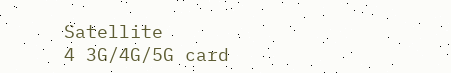Satellite
4 3G/4G/5G card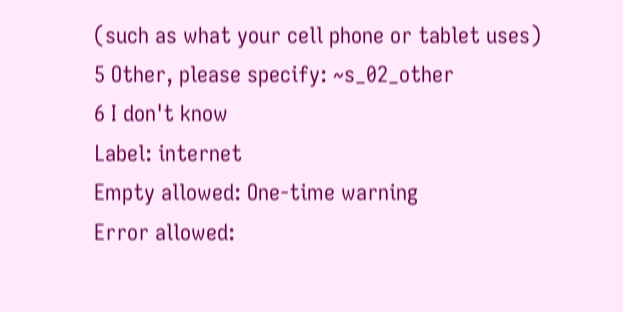(such as what your cell phone or tablet uses)
5 Other, please specify: ~s_02_other
6 I don't know
Label: internet
Empty allowed: One-time warning
Error allowed: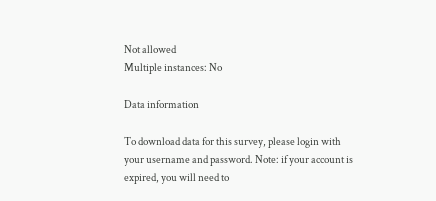Not allowed
Multiple instances: No

Data information

To download data for this survey, please login with your username and password. Note: if your account is expired, you will need to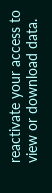reactivate your access to view or download data.